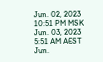Jun. 02, 2023
10:51 PM MSK
Jun. 03, 2023
5:51 AM AEST
Jun.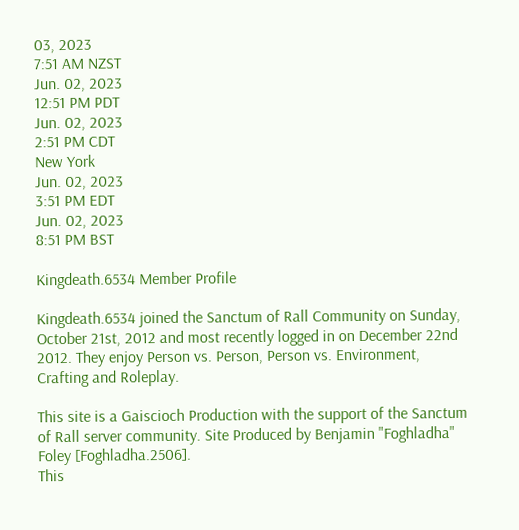03, 2023
7:51 AM NZST
Jun. 02, 2023
12:51 PM PDT
Jun. 02, 2023
2:51 PM CDT
New York
Jun. 02, 2023
3:51 PM EDT
Jun. 02, 2023
8:51 PM BST

Kingdeath.6534 Member Profile

Kingdeath.6534 joined the Sanctum of Rall Community on Sunday, October 21st, 2012 and most recently logged in on December 22nd 2012. They enjoy Person vs. Person, Person vs. Environment, Crafting and Roleplay.

This site is a Gaiscioch Production with the support of the Sanctum of Rall server community. Site Produced by Benjamin "Foghladha" Foley [Foghladha.2506].
This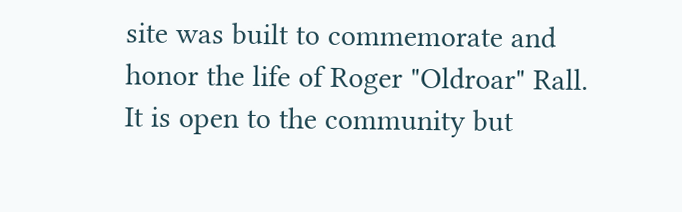site was built to commemorate and honor the life of Roger "Oldroar" Rall. It is open to the community but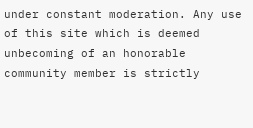under constant moderation. Any use of this site which is deemed unbecoming of an honorable community member is strictly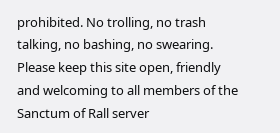prohibited. No trolling, no trash talking, no bashing, no swearing. Please keep this site open, friendly and welcoming to all members of the Sanctum of Rall server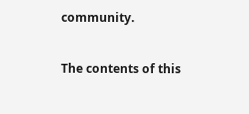community.

The contents of this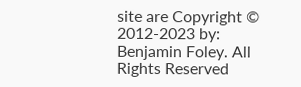site are Copyright © 2012-2023 by: Benjamin Foley. All Rights Reserved